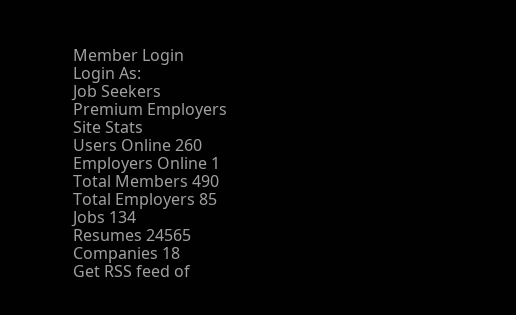Member Login
Login As:
Job Seekers
Premium Employers
Site Stats
Users Online 260
Employers Online 1
Total Members 490
Total Employers 85
Jobs 134
Resumes 24565
Companies 18
Get RSS feed of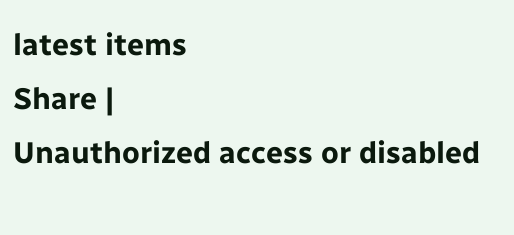latest items
Share |
Unauthorized access or disabled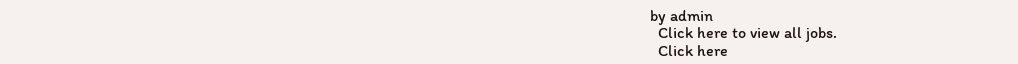by admin
  Click here to view all jobs.
  Click here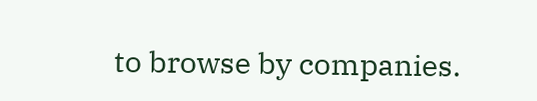to browse by companies.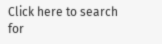Click here to search for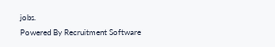jobs.
Powered By Recruitment Software